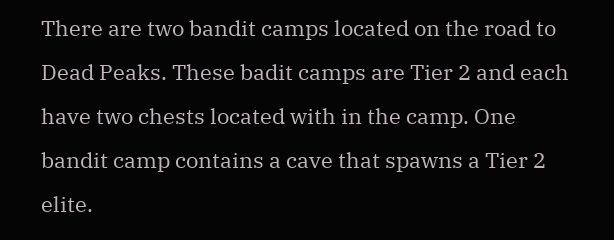There are two bandit camps located on the road to Dead Peaks. These badit camps are Tier 2 and each have two chests located with in the camp. One bandit camp contains a cave that spawns a Tier 2 elite.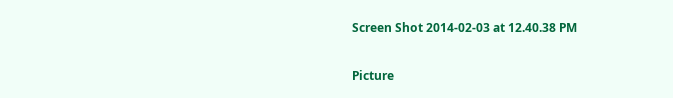Screen Shot 2014-02-03 at 12.40.38 PM

Picture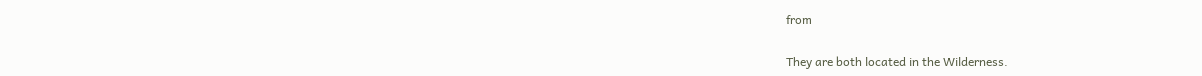from

They are both located in the Wilderness.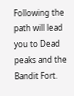Following the path will lead you to Dead peaks and the Bandit Fort.